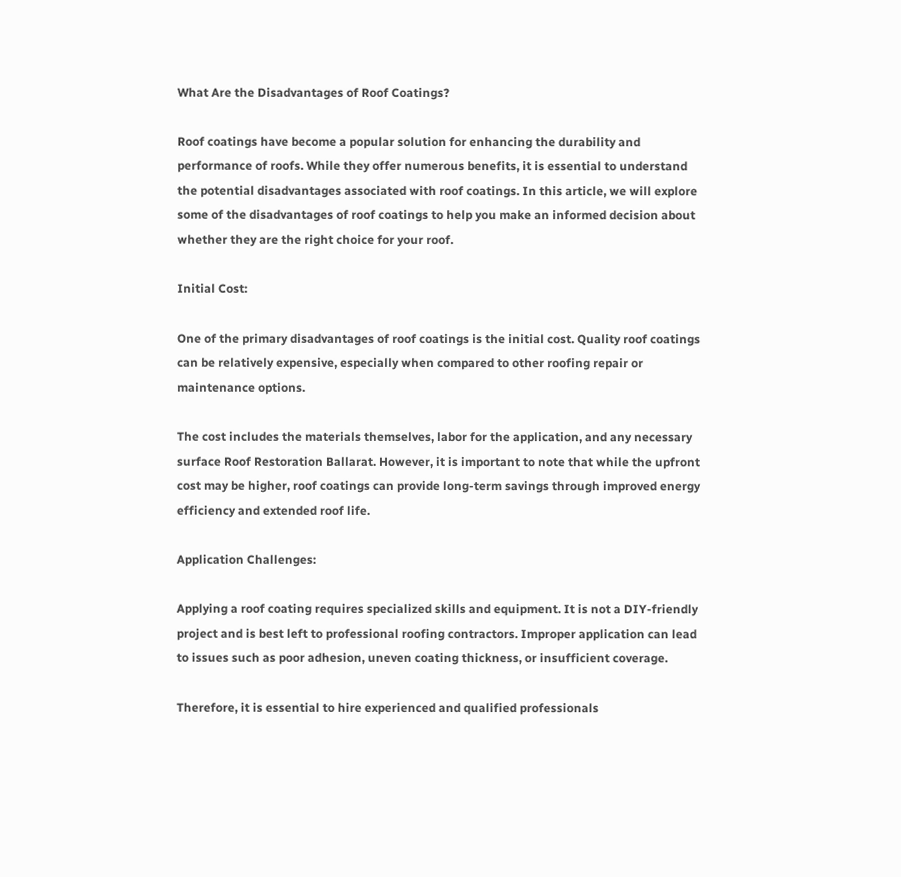What Are the Disadvantages of Roof Coatings?

Roof coatings have become a popular solution for enhancing the durability and performance of roofs. While they offer numerous benefits, it is essential to understand the potential disadvantages associated with roof coatings. In this article, we will explore some of the disadvantages of roof coatings to help you make an informed decision about whether they are the right choice for your roof.

Initial Cost:

One of the primary disadvantages of roof coatings is the initial cost. Quality roof coatings can be relatively expensive, especially when compared to other roofing repair or maintenance options.

The cost includes the materials themselves, labor for the application, and any necessary surface Roof Restoration Ballarat. However, it is important to note that while the upfront cost may be higher, roof coatings can provide long-term savings through improved energy efficiency and extended roof life.

Application Challenges:

Applying a roof coating requires specialized skills and equipment. It is not a DIY-friendly project and is best left to professional roofing contractors. Improper application can lead to issues such as poor adhesion, uneven coating thickness, or insufficient coverage.

Therefore, it is essential to hire experienced and qualified professionals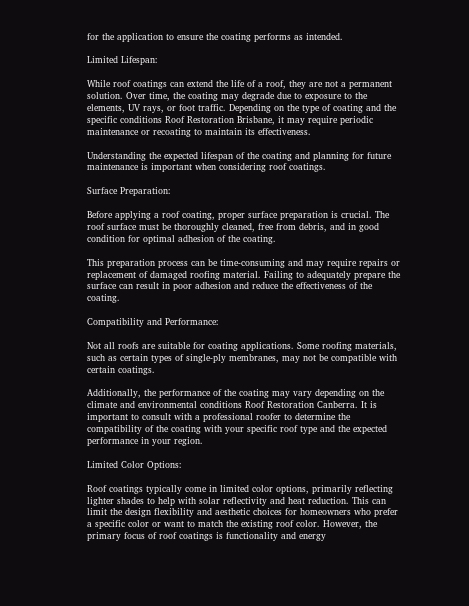for the application to ensure the coating performs as intended.

Limited Lifespan:

While roof coatings can extend the life of a roof, they are not a permanent solution. Over time, the coating may degrade due to exposure to the elements, UV rays, or foot traffic. Depending on the type of coating and the specific conditions Roof Restoration Brisbane, it may require periodic maintenance or recoating to maintain its effectiveness.

Understanding the expected lifespan of the coating and planning for future maintenance is important when considering roof coatings.

Surface Preparation:

Before applying a roof coating, proper surface preparation is crucial. The roof surface must be thoroughly cleaned, free from debris, and in good condition for optimal adhesion of the coating.

This preparation process can be time-consuming and may require repairs or replacement of damaged roofing material. Failing to adequately prepare the surface can result in poor adhesion and reduce the effectiveness of the coating.

Compatibility and Performance:

Not all roofs are suitable for coating applications. Some roofing materials, such as certain types of single-ply membranes, may not be compatible with certain coatings.

Additionally, the performance of the coating may vary depending on the climate and environmental conditions Roof Restoration Canberra. It is important to consult with a professional roofer to determine the compatibility of the coating with your specific roof type and the expected performance in your region.

Limited Color Options:

Roof coatings typically come in limited color options, primarily reflecting lighter shades to help with solar reflectivity and heat reduction. This can limit the design flexibility and aesthetic choices for homeowners who prefer a specific color or want to match the existing roof color. However, the primary focus of roof coatings is functionality and energy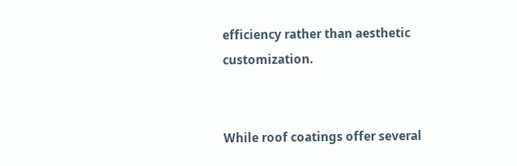efficiency rather than aesthetic customization.


While roof coatings offer several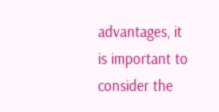advantages, it is important to consider the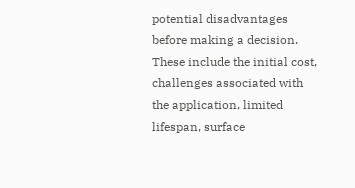potential disadvantages before making a decision. These include the initial cost, challenges associated with the application, limited lifespan, surface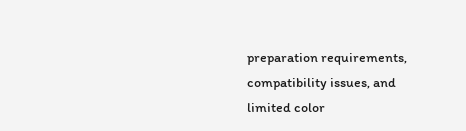preparation requirements, compatibility issues, and limited color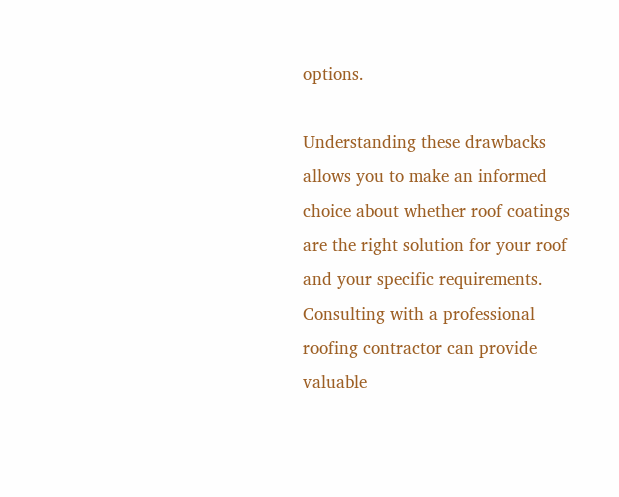options.

Understanding these drawbacks allows you to make an informed choice about whether roof coatings are the right solution for your roof and your specific requirements. Consulting with a professional roofing contractor can provide valuable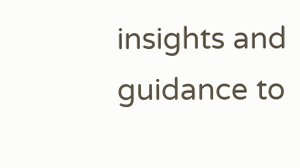insights and guidance to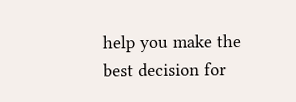help you make the best decision for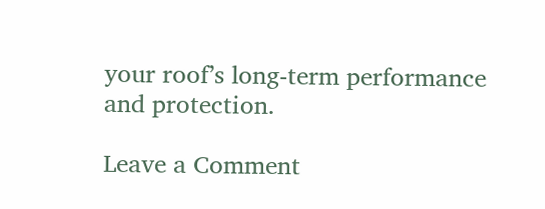your roof’s long-term performance and protection.

Leave a Comment